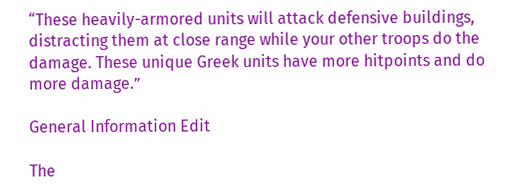“These heavily-armored units will attack defensive buildings, distracting them at close range while your other troops do the damage. These unique Greek units have more hitpoints and do more damage.”

General Information Edit

The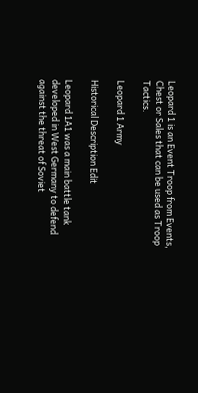Leopard 1 is an Event Troop from Events, Chest or Sales that can be used as Troop Tactics.

Leopard 1 Army

Historical Description Edit

Leopard 1A1 was a main battle tank developed in West Germany to defend against the threat of Soviet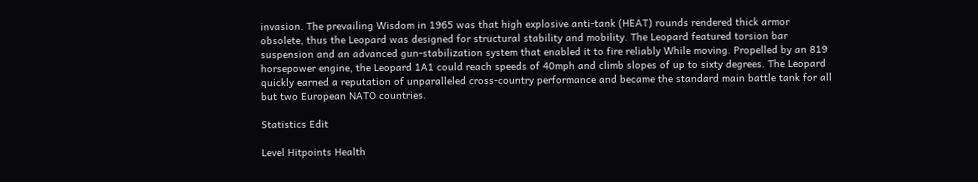invasion. The prevailing Wisdom in 1965 was that high explosive anti-tank (HEAT) rounds rendered thick armor obsolete, thus the Leopard was designed for structural stability and mobility. The Leopard featured torsion bar suspension and an advanced gun-stabilization system that enabled it to fire reliably While moving. Propelled by an 819 horsepower engine, the Leopard 1A1 could reach speeds of 40mph and climb slopes of up to sixty degrees. The Leopard quickly earned a reputation of unparalleled cross-country performance and became the standard main battle tank for all but two European NATO countries.

Statistics Edit

Level Hitpoints Health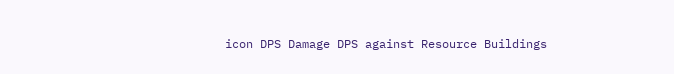icon DPS Damage DPS against Resource Buildings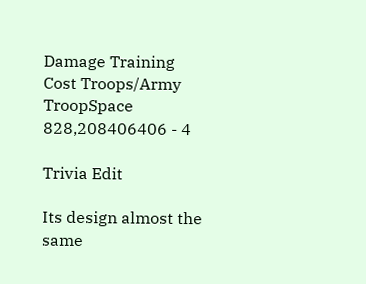Damage Training Cost Troops/Army TroopSpace
828,208406406 - 4

Trivia Edit

Its design almost the same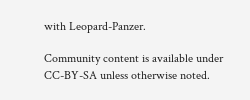with Leopard-Panzer.

Community content is available under CC-BY-SA unless otherwise noted.